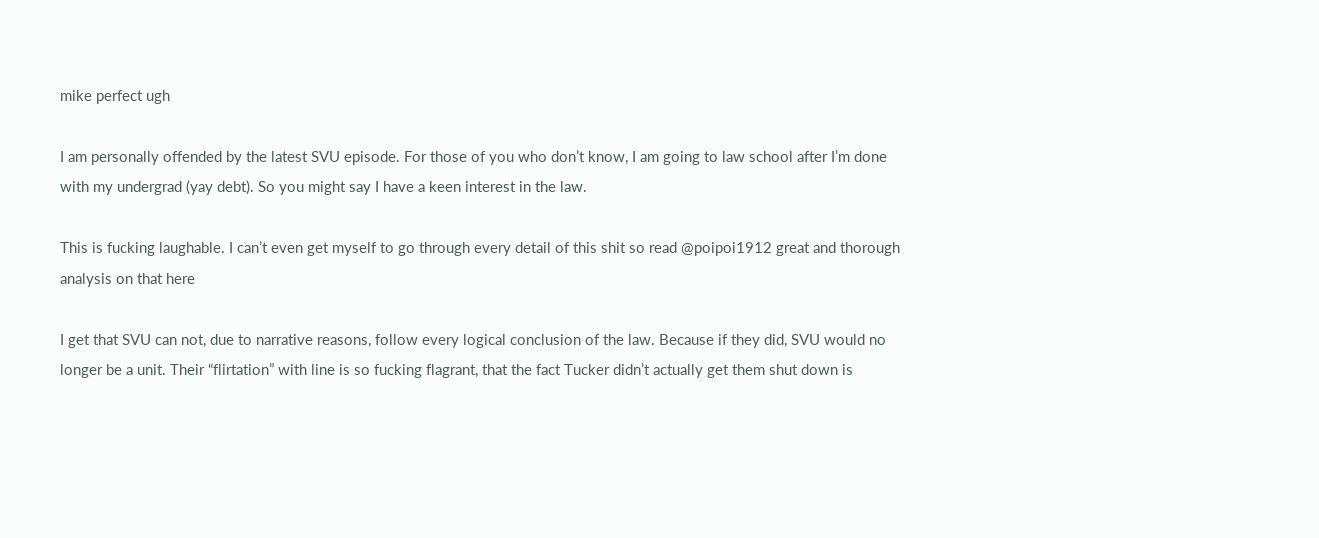mike perfect ugh

I am personally offended by the latest SVU episode. For those of you who don’t know, I am going to law school after I’m done with my undergrad (yay debt). So you might say I have a keen interest in the law.

This is fucking laughable. I can’t even get myself to go through every detail of this shit so read @poipoi1912 great and thorough analysis on that here

I get that SVU can not, due to narrative reasons, follow every logical conclusion of the law. Because if they did, SVU would no longer be a unit. Their “flirtation” with line is so fucking flagrant, that the fact Tucker didn’t actually get them shut down is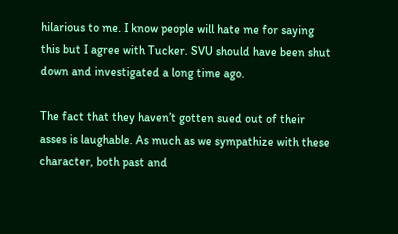hilarious to me. I know people will hate me for saying this but I agree with Tucker. SVU should have been shut down and investigated a long time ago.

The fact that they haven’t gotten sued out of their asses is laughable. As much as we sympathize with these character, both past and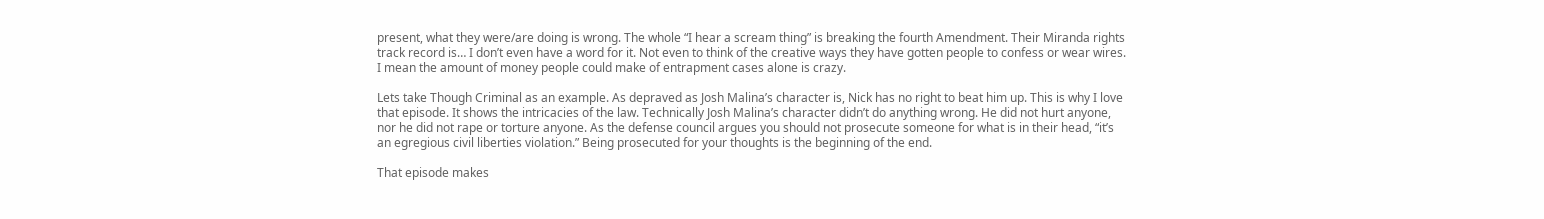present, what they were/are doing is wrong. The whole “I hear a scream thing” is breaking the fourth Amendment. Their Miranda rights track record is… I don’t even have a word for it. Not even to think of the creative ways they have gotten people to confess or wear wires. I mean the amount of money people could make of entrapment cases alone is crazy.

Lets take Though Criminal as an example. As depraved as Josh Malina’s character is, Nick has no right to beat him up. This is why I love that episode. It shows the intricacies of the law. Technically Josh Malina’s character didn’t do anything wrong. He did not hurt anyone, nor he did not rape or torture anyone. As the defense council argues you should not prosecute someone for what is in their head, “it’s an egregious civil liberties violation.” Being prosecuted for your thoughts is the beginning of the end.

That episode makes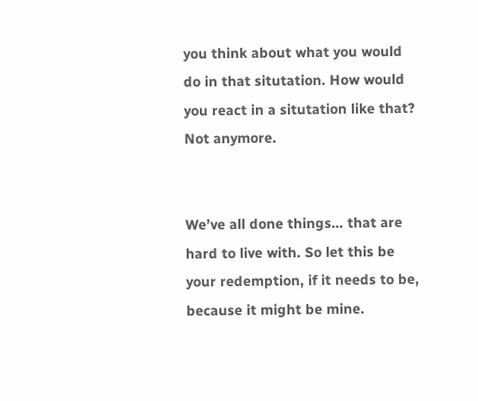you think about what you would do in that situtation. How would you react in a situtation like that? Not anymore.


We’ve all done things… that are hard to live with. So let this be your redemption, if it needs to be, because it might be mine.